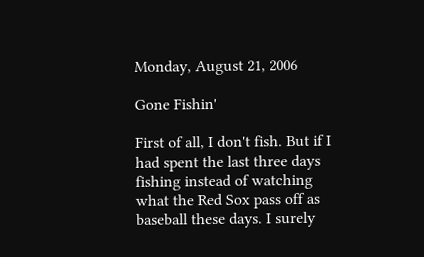Monday, August 21, 2006

Gone Fishin'

First of all, I don't fish. But if I had spent the last three days fishing instead of watching what the Red Sox pass off as baseball these days. I surely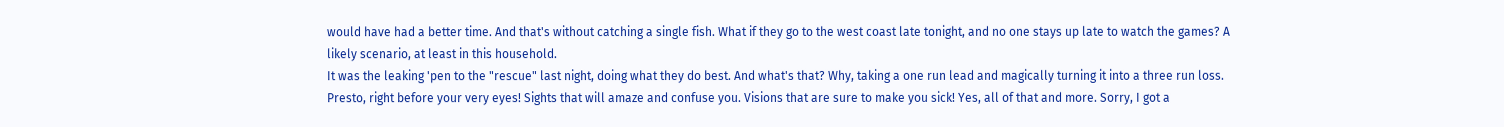would have had a better time. And that's without catching a single fish. What if they go to the west coast late tonight, and no one stays up late to watch the games? A likely scenario, at least in this household.
It was the leaking 'pen to the "rescue" last night, doing what they do best. And what's that? Why, taking a one run lead and magically turning it into a three run loss. Presto, right before your very eyes! Sights that will amaze and confuse you. Visions that are sure to make you sick! Yes, all of that and more. Sorry, I got a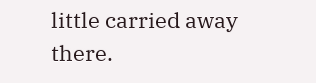little carried away there.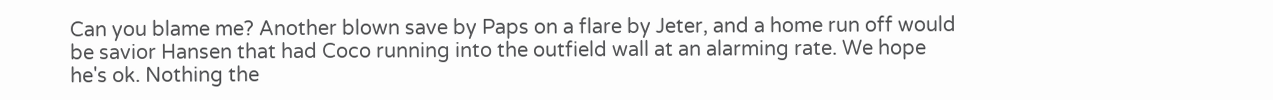Can you blame me? Another blown save by Paps on a flare by Jeter, and a home run off would be savior Hansen that had Coco running into the outfield wall at an alarming rate. We hope he's ok. Nothing the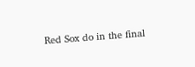Red Sox do in the final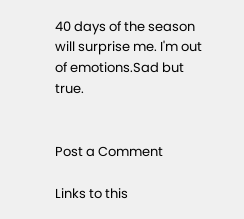40 days of the season will surprise me. I'm out of emotions.Sad but true.


Post a Comment

Links to this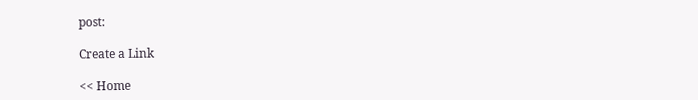post:

Create a Link

<< Home